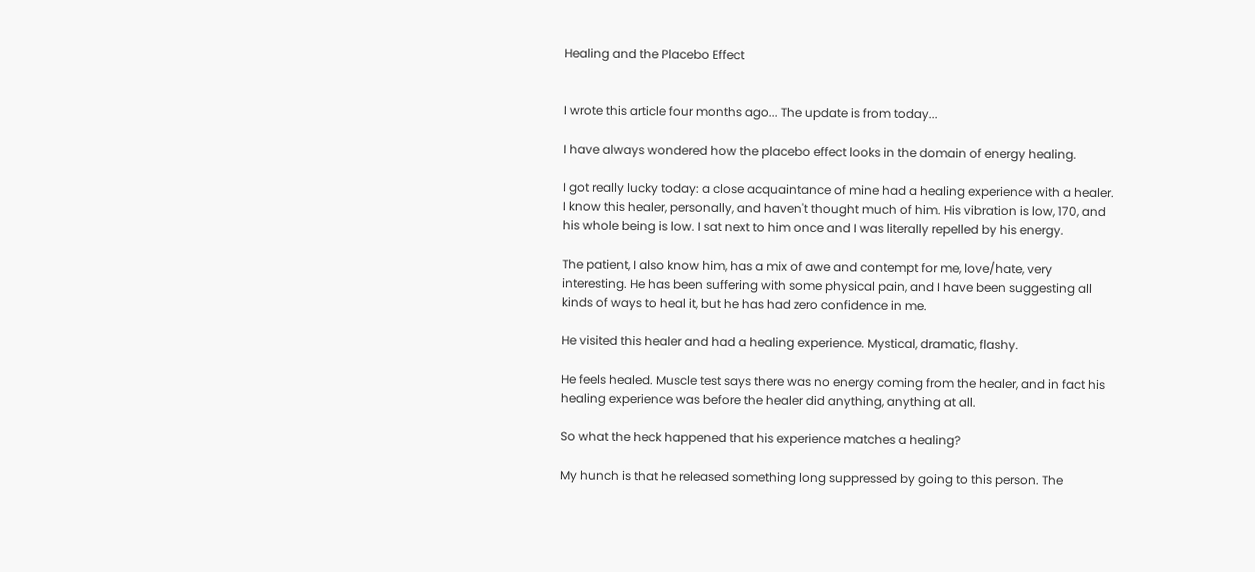Healing and the Placebo Effect


I wrote this article four months ago... The update is from today...

I have always wondered how the placebo effect looks in the domain of energy healing.

I got really lucky today: a close acquaintance of mine had a healing experience with a healer. I know this healer, personally, and haven't thought much of him. His vibration is low, 170, and his whole being is low. I sat next to him once and I was literally repelled by his energy.

The patient, I also know him, has a mix of awe and contempt for me, love/hate, very interesting. He has been suffering with some physical pain, and I have been suggesting all kinds of ways to heal it, but he has had zero confidence in me.

He visited this healer and had a healing experience. Mystical, dramatic, flashy.

He feels healed. Muscle test says there was no energy coming from the healer, and in fact his healing experience was before the healer did anything, anything at all.

So what the heck happened that his experience matches a healing?

My hunch is that he released something long suppressed by going to this person. The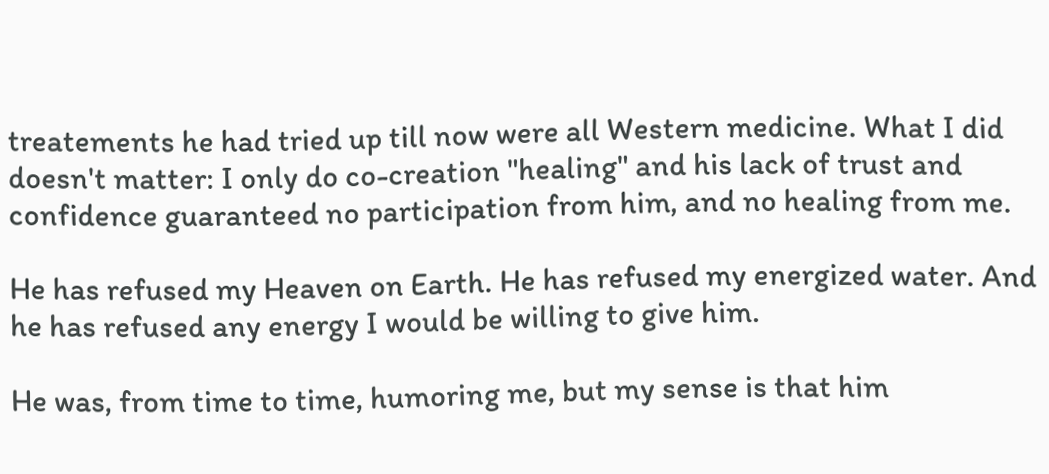treatements he had tried up till now were all Western medicine. What I did doesn't matter: I only do co-creation "healing" and his lack of trust and confidence guaranteed no participation from him, and no healing from me.

He has refused my Heaven on Earth. He has refused my energized water. And he has refused any energy I would be willing to give him.

He was, from time to time, humoring me, but my sense is that him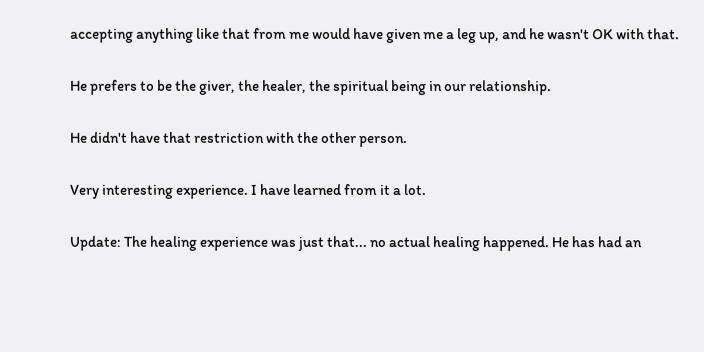accepting anything like that from me would have given me a leg up, and he wasn't OK with that.

He prefers to be the giver, the healer, the spiritual being in our relationship.

He didn't have that restriction with the other person.

Very interesting experience. I have learned from it a lot.

Update: The healing experience was just that... no actual healing happened. He has had an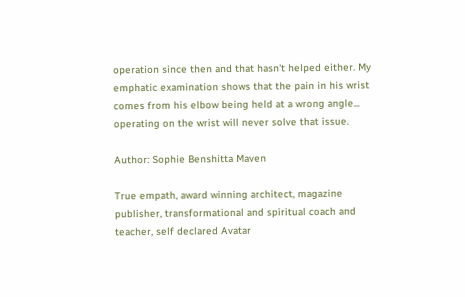operation since then and that hasn't helped either. My emphatic examination shows that the pain in his wrist comes from his elbow being held at a wrong angle... operating on the wrist will never solve that issue.

Author: Sophie Benshitta Maven

True empath, award winning architect, magazine publisher, transformational and spiritual coach and teacher, self declared Avatar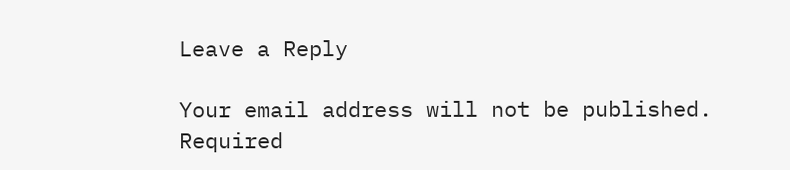Leave a Reply

Your email address will not be published. Required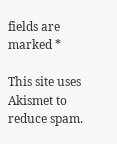fields are marked *

This site uses Akismet to reduce spam.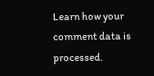Learn how your comment data is processed.